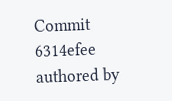Commit 6314efee authored by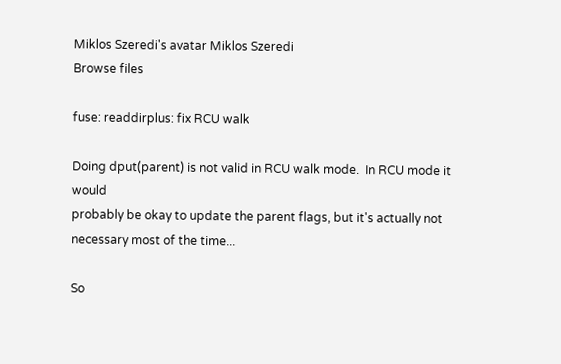Miklos Szeredi's avatar Miklos Szeredi
Browse files

fuse: readdirplus: fix RCU walk

Doing dput(parent) is not valid in RCU walk mode.  In RCU mode it would
probably be okay to update the parent flags, but it's actually not
necessary most of the time...

So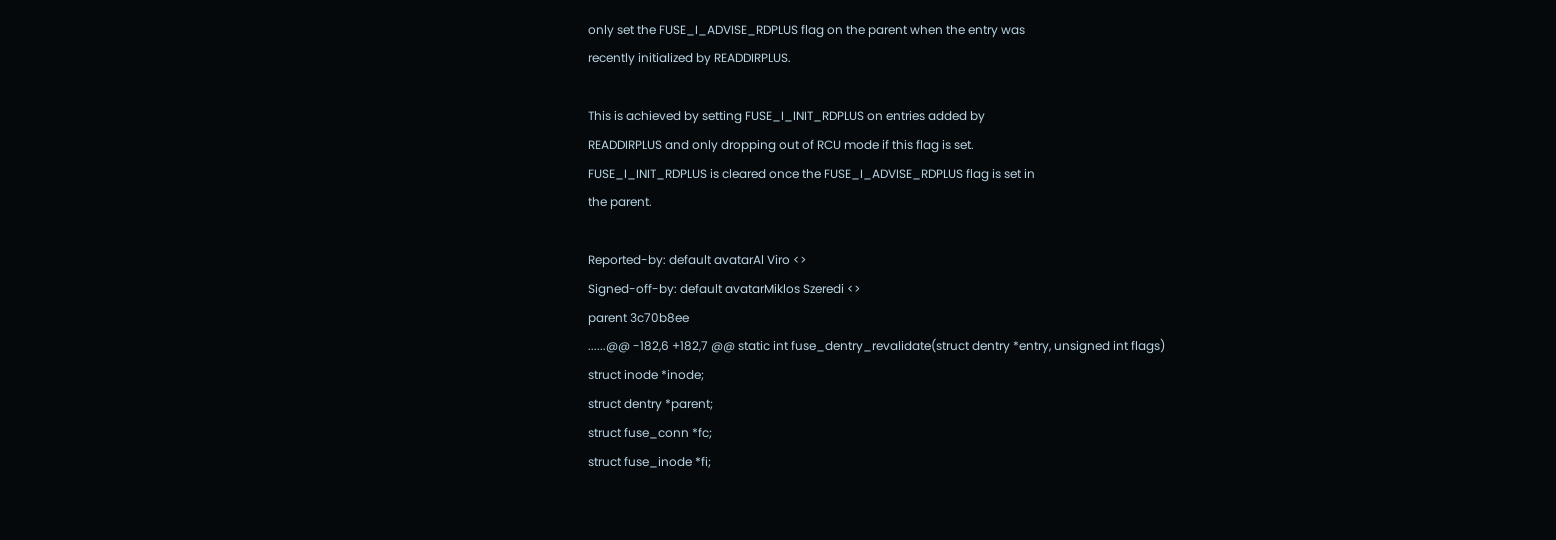only set the FUSE_I_ADVISE_RDPLUS flag on the parent when the entry was
recently initialized by READDIRPLUS.

This is achieved by setting FUSE_I_INIT_RDPLUS on entries added by
READDIRPLUS and only dropping out of RCU mode if this flag is set.
FUSE_I_INIT_RDPLUS is cleared once the FUSE_I_ADVISE_RDPLUS flag is set in
the parent.

Reported-by: default avatarAl Viro <>
Signed-off-by: default avatarMiklos Szeredi <>
parent 3c70b8ee
......@@ -182,6 +182,7 @@ static int fuse_dentry_revalidate(struct dentry *entry, unsigned int flags)
struct inode *inode;
struct dentry *parent;
struct fuse_conn *fc;
struct fuse_inode *fi;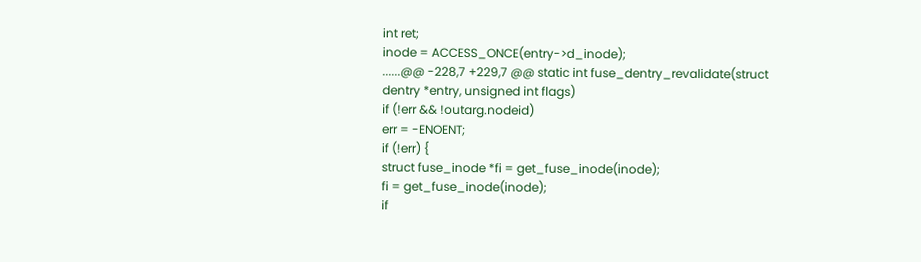int ret;
inode = ACCESS_ONCE(entry->d_inode);
......@@ -228,7 +229,7 @@ static int fuse_dentry_revalidate(struct dentry *entry, unsigned int flags)
if (!err && !outarg.nodeid)
err = -ENOENT;
if (!err) {
struct fuse_inode *fi = get_fuse_inode(inode);
fi = get_fuse_inode(inode);
if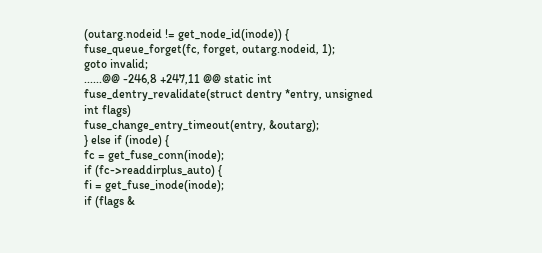(outarg.nodeid != get_node_id(inode)) {
fuse_queue_forget(fc, forget, outarg.nodeid, 1);
goto invalid;
......@@ -246,8 +247,11 @@ static int fuse_dentry_revalidate(struct dentry *entry, unsigned int flags)
fuse_change_entry_timeout(entry, &outarg);
} else if (inode) {
fc = get_fuse_conn(inode);
if (fc->readdirplus_auto) {
fi = get_fuse_inode(inode);
if (flags &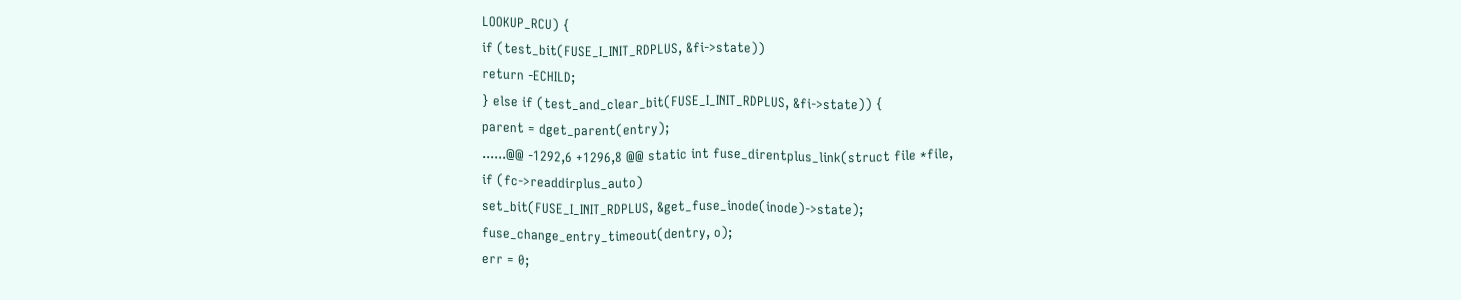LOOKUP_RCU) {
if (test_bit(FUSE_I_INIT_RDPLUS, &fi->state))
return -ECHILD;
} else if (test_and_clear_bit(FUSE_I_INIT_RDPLUS, &fi->state)) {
parent = dget_parent(entry);
......@@ -1292,6 +1296,8 @@ static int fuse_direntplus_link(struct file *file,
if (fc->readdirplus_auto)
set_bit(FUSE_I_INIT_RDPLUS, &get_fuse_inode(inode)->state);
fuse_change_entry_timeout(dentry, o);
err = 0;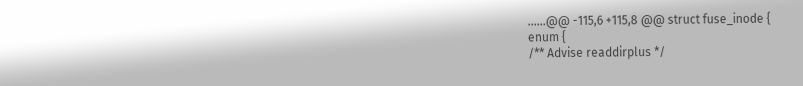......@@ -115,6 +115,8 @@ struct fuse_inode {
enum {
/** Advise readdirplus */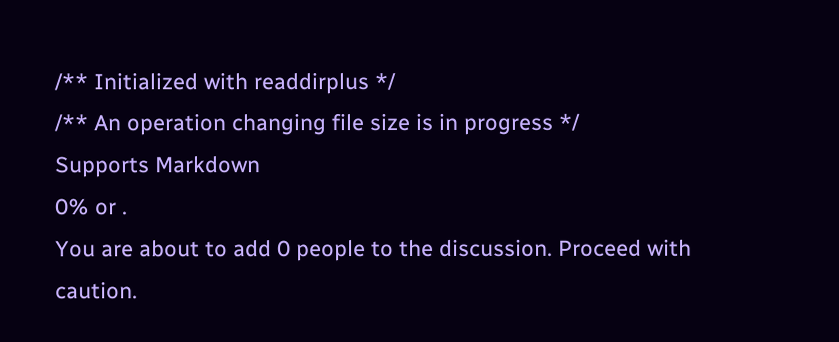/** Initialized with readdirplus */
/** An operation changing file size is in progress */
Supports Markdown
0% or .
You are about to add 0 people to the discussion. Proceed with caution.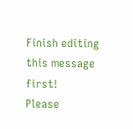Finish editing this message first!
Please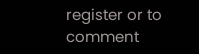register or to comment